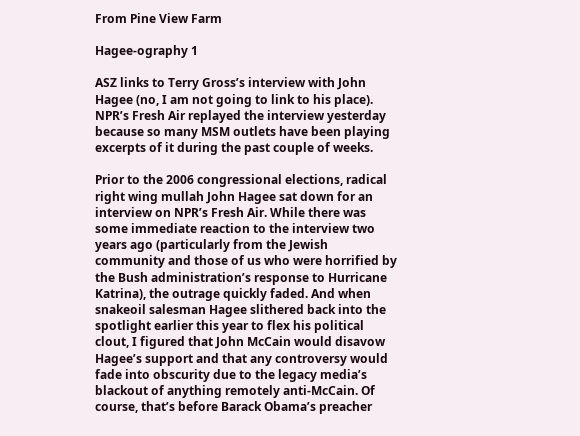From Pine View Farm

Hagee-ography 1

ASZ links to Terry Gross’s interview with John Hagee (no, I am not going to link to his place). NPR’s Fresh Air replayed the interview yesterday because so many MSM outlets have been playing excerpts of it during the past couple of weeks.

Prior to the 2006 congressional elections, radical right wing mullah John Hagee sat down for an interview on NPR’s Fresh Air. While there was some immediate reaction to the interview two years ago (particularly from the Jewish community and those of us who were horrified by the Bush administration’s response to Hurricane Katrina), the outrage quickly faded. And when snakeoil salesman Hagee slithered back into the spotlight earlier this year to flex his political clout, I figured that John McCain would disavow Hagee’s support and that any controversy would fade into obscurity due to the legacy media’s blackout of anything remotely anti-McCain. Of course, that’s before Barack Obama’s preacher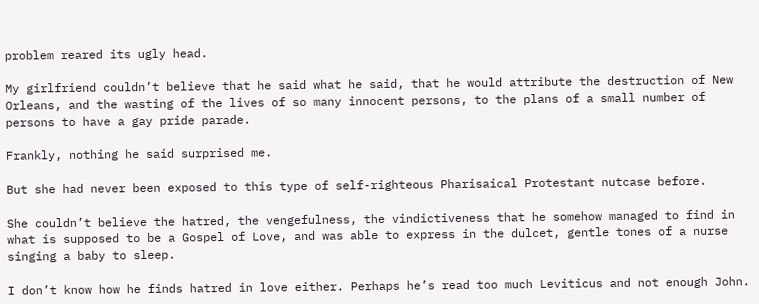problem reared its ugly head.

My girlfriend couldn’t believe that he said what he said, that he would attribute the destruction of New Orleans, and the wasting of the lives of so many innocent persons, to the plans of a small number of persons to have a gay pride parade.

Frankly, nothing he said surprised me.

But she had never been exposed to this type of self-righteous Pharisaical Protestant nutcase before.

She couldn’t believe the hatred, the vengefulness, the vindictiveness that he somehow managed to find in what is supposed to be a Gospel of Love, and was able to express in the dulcet, gentle tones of a nurse singing a baby to sleep.

I don’t know how he finds hatred in love either. Perhaps he’s read too much Leviticus and not enough John.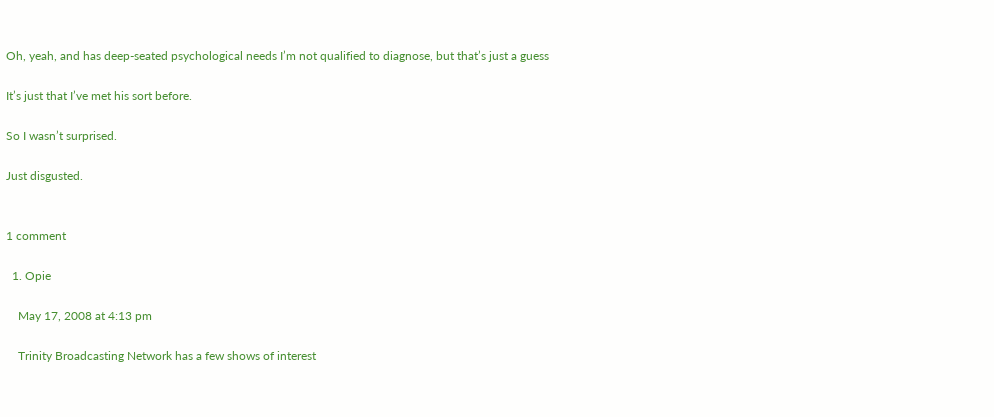Oh, yeah, and has deep-seated psychological needs I’m not qualified to diagnose, but that’s just a guess

It’s just that I’ve met his sort before.

So I wasn’t surprised.

Just disgusted.


1 comment

  1. Opie

    May 17, 2008 at 4:13 pm

    Trinity Broadcasting Network has a few shows of interest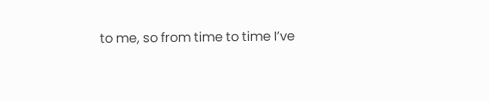to me, so from time to time I’ve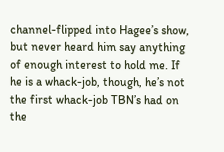channel-flipped into Hagee’s show, but never heard him say anything of enough interest to hold me. If he is a whack-job, though, he’s not the first whack-job TBN’s had on the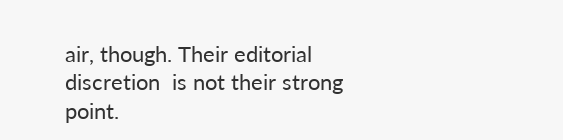air, though. Their editorial discretion  is not their strong point.